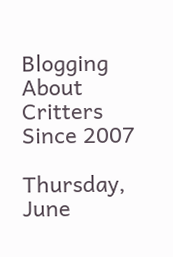Blogging About Critters Since 2007

Thursday, June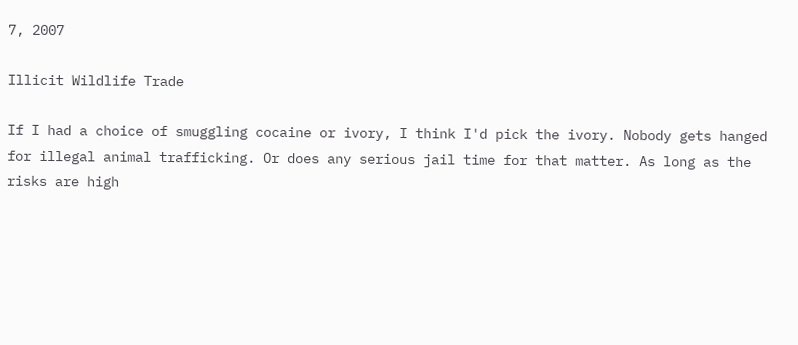7, 2007

Illicit Wildlife Trade

If I had a choice of smuggling cocaine or ivory, I think I'd pick the ivory. Nobody gets hanged for illegal animal trafficking. Or does any serious jail time for that matter. As long as the risks are high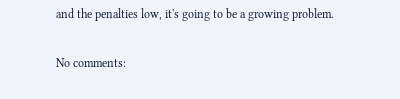and the penalties low, it's going to be a growing problem.

No comments: